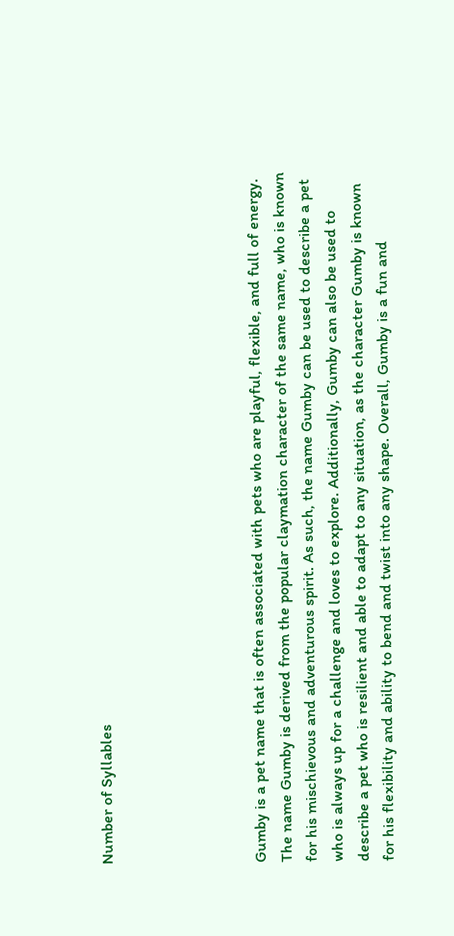Number of Syllables





Gumby is a pet name that is often associated with pets who are playful, flexible, and full of energy. The name Gumby is derived from the popular claymation character of the same name, who is known for his mischievous and adventurous spirit. As such, the name Gumby can be used to describe a pet who is always up for a challenge and loves to explore. Additionally, Gumby can also be used to describe a pet who is resilient and able to adapt to any situation, as the character Gumby is known for his flexibility and ability to bend and twist into any shape. Overall, Gumby is a fun and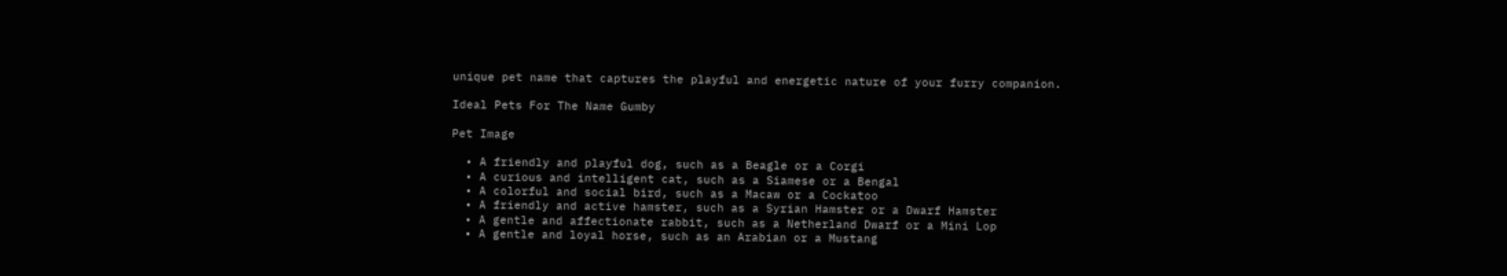unique pet name that captures the playful and energetic nature of your furry companion.

Ideal Pets For The Name Gumby

Pet Image

  • A friendly and playful dog, such as a Beagle or a Corgi
  • A curious and intelligent cat, such as a Siamese or a Bengal
  • A colorful and social bird, such as a Macaw or a Cockatoo
  • A friendly and active hamster, such as a Syrian Hamster or a Dwarf Hamster
  • A gentle and affectionate rabbit, such as a Netherland Dwarf or a Mini Lop
  • A gentle and loyal horse, such as an Arabian or a Mustang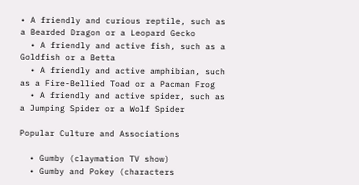• A friendly and curious reptile, such as a Bearded Dragon or a Leopard Gecko
  • A friendly and active fish, such as a Goldfish or a Betta
  • A friendly and active amphibian, such as a Fire-Bellied Toad or a Pacman Frog
  • A friendly and active spider, such as a Jumping Spider or a Wolf Spider

Popular Culture and Associations

  • Gumby (claymation TV show)
  • Gumby and Pokey (characters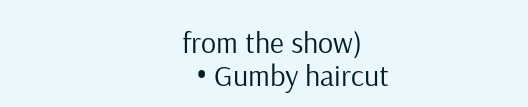from the show)
  • Gumby haircut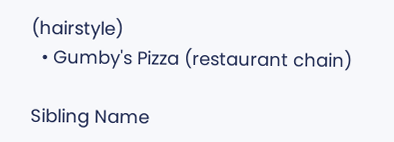(hairstyle)
  • Gumby's Pizza (restaurant chain)

Sibling Name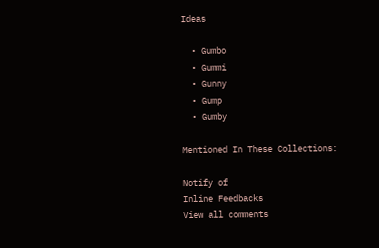Ideas

  • Gumbo
  • Gummi
  • Gunny
  • Gump
  • Gumby

Mentioned In These Collections:

Notify of
Inline Feedbacks
View all comments